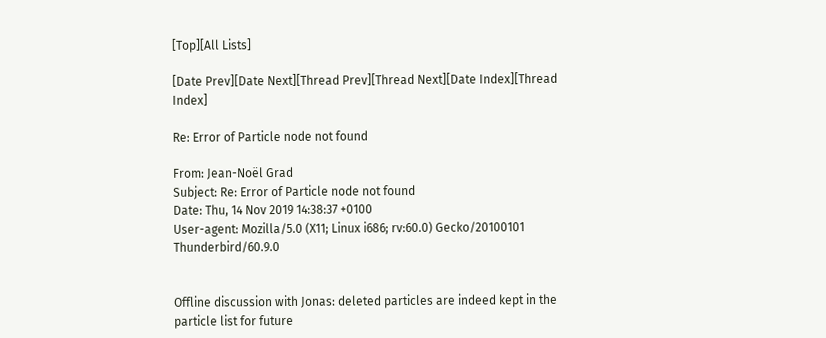[Top][All Lists]

[Date Prev][Date Next][Thread Prev][Thread Next][Date Index][Thread Index]

Re: Error of Particle node not found

From: Jean-Noël Grad
Subject: Re: Error of Particle node not found
Date: Thu, 14 Nov 2019 14:38:37 +0100
User-agent: Mozilla/5.0 (X11; Linux i686; rv:60.0) Gecko/20100101 Thunderbird/60.9.0


Offline discussion with Jonas: deleted particles are indeed kept in the particle list for future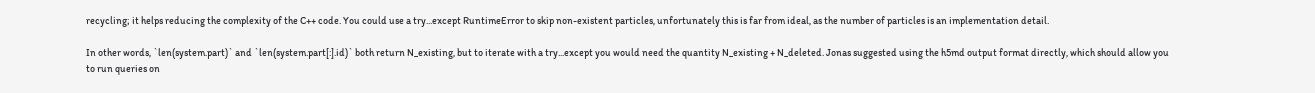recycling; it helps reducing the complexity of the C++ code. You could use a try...except RuntimeError to skip non-existent particles, unfortunately this is far from ideal, as the number of particles is an implementation detail.

In other words, `len(system.part)` and `len(system.part[:].id)` both return N_existing, but to iterate with a try...except you would need the quantity N_existing + N_deleted. Jonas suggested using the h5md output format directly, which should allow you to run queries on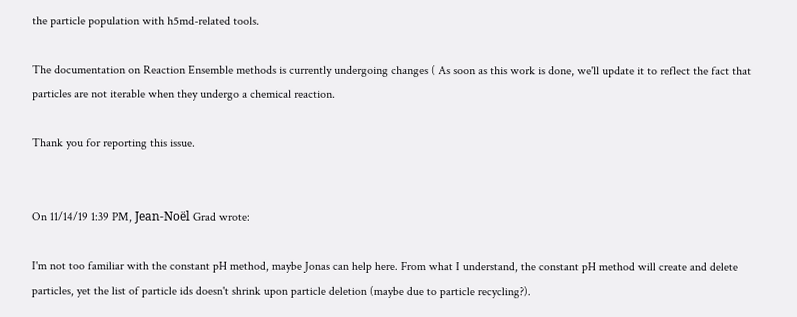the particle population with h5md-related tools.

The documentation on Reaction Ensemble methods is currently undergoing changes ( As soon as this work is done, we'll update it to reflect the fact that particles are not iterable when they undergo a chemical reaction.

Thank you for reporting this issue.


On 11/14/19 1:39 PM, Jean-Noël Grad wrote:

I'm not too familiar with the constant pH method, maybe Jonas can help here. From what I understand, the constant pH method will create and delete particles, yet the list of particle ids doesn't shrink upon particle deletion (maybe due to particle recycling?).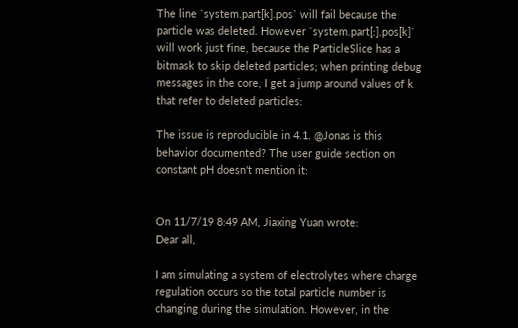The line `system.part[k].pos` will fail because the particle was deleted. However `system.part[:].pos[k]` will work just fine, because the ParticleSlice has a bitmask to skip deleted particles; when printing debug messages in the core, I get a jump around values of k that refer to deleted particles:

The issue is reproducible in 4.1. @Jonas is this behavior documented? The user guide section on constant pH doesn't mention it:


On 11/7/19 8:49 AM, Jiaxing Yuan wrote:
Dear all,

I am simulating a system of electrolytes where charge regulation occurs so the total particle number is changing during the simulation. However, in the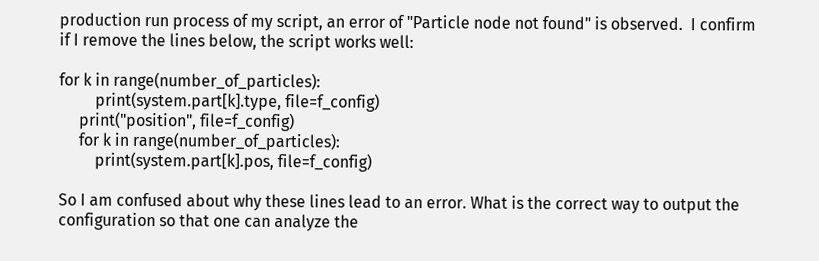production run process of my script, an error of "Particle node not found" is observed.  I confirm if I remove the lines below, the script works well:

for k in range(number_of_particles):
         print(system.part[k].type, file=f_config)
     print("position", file=f_config)
     for k in range(number_of_particles):
         print(system.part[k].pos, file=f_config)

So I am confused about why these lines lead to an error. What is the correct way to output the configuration so that one can analyze the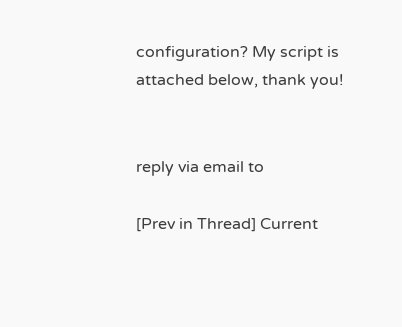configuration? My script is attached below, thank you!


reply via email to

[Prev in Thread] Current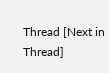Thread [Next in Thread]